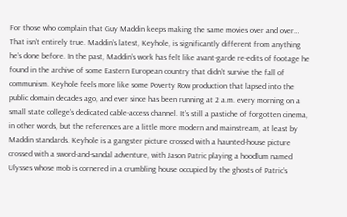For those who complain that Guy Maddin keeps making the same movies over and over… That isn’t entirely true. Maddin’s latest, Keyhole, is significantly different from anything he’s done before. In the past, Maddin’s work has felt like avant-garde re-edits of footage he found in the archive of some Eastern European country that didn’t survive the fall of communism. Keyhole feels more like some Poverty Row production that lapsed into the public domain decades ago, and ever since has been running at 2 a.m. every morning on a small state college’s dedicated cable-access channel. It’s still a pastiche of forgotten cinema, in other words, but the references are a little more modern and mainstream, at least by Maddin standards. Keyhole is a gangster picture crossed with a haunted-house picture crossed with a sword-and-sandal adventure, with Jason Patric playing a hoodlum named Ulysses whose mob is cornered in a crumbling house occupied by the ghosts of Patric’s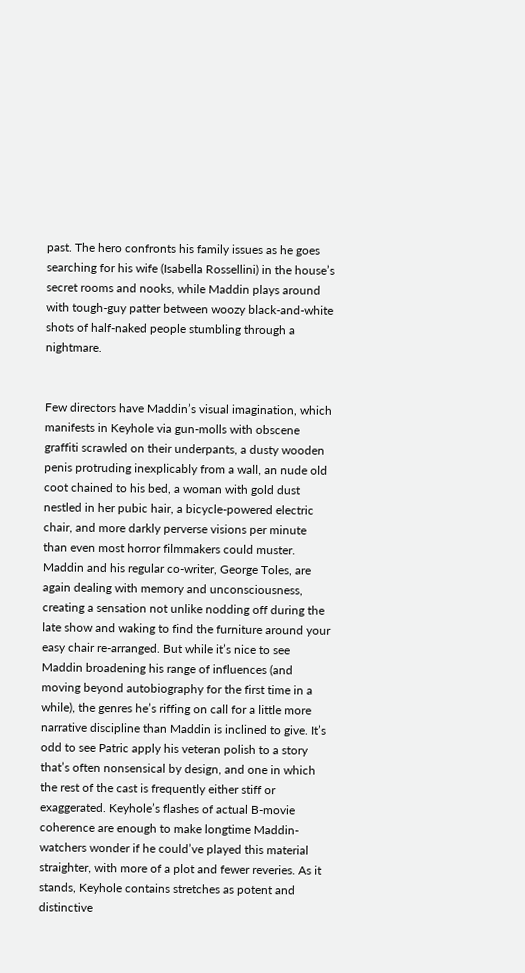past. The hero confronts his family issues as he goes searching for his wife (Isabella Rossellini) in the house’s secret rooms and nooks, while Maddin plays around with tough-guy patter between woozy black-and-white shots of half-naked people stumbling through a nightmare.


Few directors have Maddin’s visual imagination, which manifests in Keyhole via gun-molls with obscene graffiti scrawled on their underpants, a dusty wooden penis protruding inexplicably from a wall, an nude old coot chained to his bed, a woman with gold dust nestled in her pubic hair, a bicycle-powered electric chair, and more darkly perverse visions per minute than even most horror filmmakers could muster. Maddin and his regular co-writer, George Toles, are again dealing with memory and unconsciousness, creating a sensation not unlike nodding off during the late show and waking to find the furniture around your easy chair re-arranged. But while it’s nice to see Maddin broadening his range of influences (and moving beyond autobiography for the first time in a while), the genres he’s riffing on call for a little more narrative discipline than Maddin is inclined to give. It’s odd to see Patric apply his veteran polish to a story that’s often nonsensical by design, and one in which the rest of the cast is frequently either stiff or exaggerated. Keyhole’s flashes of actual B-movie coherence are enough to make longtime Maddin-watchers wonder if he could’ve played this material straighter, with more of a plot and fewer reveries. As it stands, Keyhole contains stretches as potent and distinctive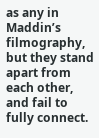as any in Maddin’s filmography, but they stand apart from each other, and fail to fully connect.